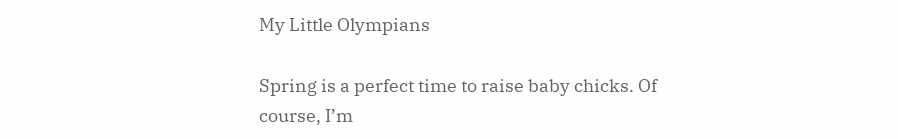My Little Olympians

Spring is a perfect time to raise baby chicks. Of course, I’m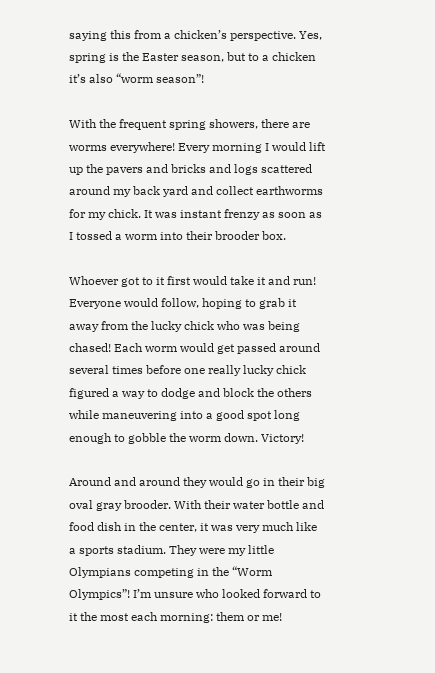saying this from a chicken’s perspective. Yes, spring is the Easter season, but to a chicken it’s also “worm season”!

With the frequent spring showers, there are worms everywhere! Every morning I would lift up the pavers and bricks and logs scattered around my back yard and collect earthworms for my chick. It was instant frenzy as soon as I tossed a worm into their brooder box.

Whoever got to it first would take it and run! Everyone would follow, hoping to grab it away from the lucky chick who was being chased! Each worm would get passed around several times before one really lucky chick figured a way to dodge and block the others while maneuvering into a good spot long enough to gobble the worm down. Victory!

Around and around they would go in their big oval gray brooder. With their water bottle and food dish in the center, it was very much like a sports stadium. They were my little Olympians competing in the “Worm Olympics”! I’m unsure who looked forward to it the most each morning: them or me!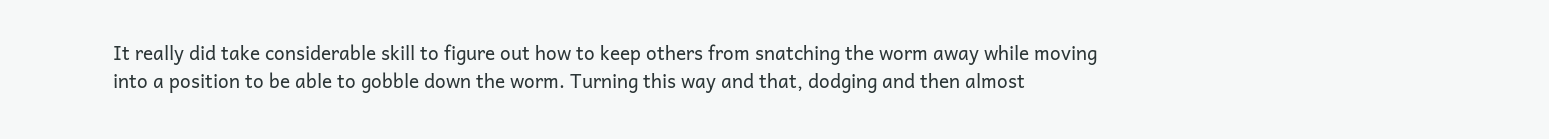It really did take considerable skill to figure out how to keep others from snatching the worm away while moving into a position to be able to gobble down the worm. Turning this way and that, dodging and then almost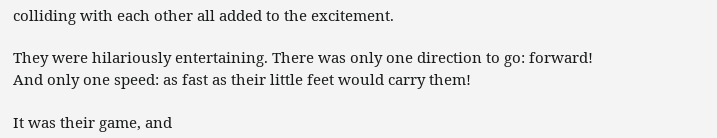colliding with each other all added to the excitement.

They were hilariously entertaining. There was only one direction to go: forward! And only one speed: as fast as their little feet would carry them!

It was their game, and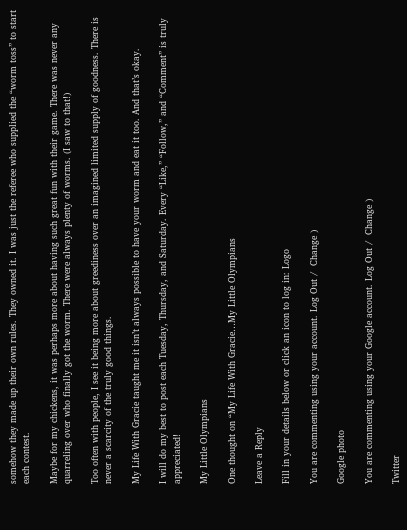somehow they made up their own rules. They owned it. I was just the referee who supplied the “worm toss” to start each contest.

Maybe for my chickens, it was perhaps more about having such great fun with their game. There was never any quarreling over who finally got the worm. There were always plenty of worms. (I saw to that!)

Too often with people, I see it being more about greediness over an imagined limited supply of goodness. There is never a scarcity of the truly good things.

My Life With Gracie taught me it isn’t always possible to have your worm and eat it too. And that’s okay.

I will do my best to post each Tuesday, Thursday, and Saturday. Every “Like,” “Follow,” and “Comment” is truly appreciated!

My Little Olympians

One thought on “My Life With Gracie…My Little Olympians

Leave a Reply

Fill in your details below or click an icon to log in: Logo

You are commenting using your account. Log Out /  Change )

Google photo

You are commenting using your Google account. Log Out /  Change )

Twitter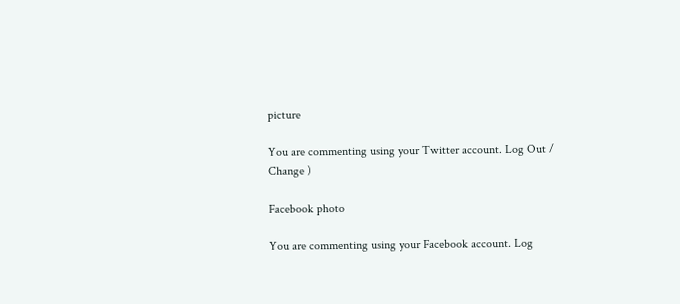picture

You are commenting using your Twitter account. Log Out /  Change )

Facebook photo

You are commenting using your Facebook account. Log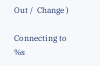Out /  Change )

Connecting to %s